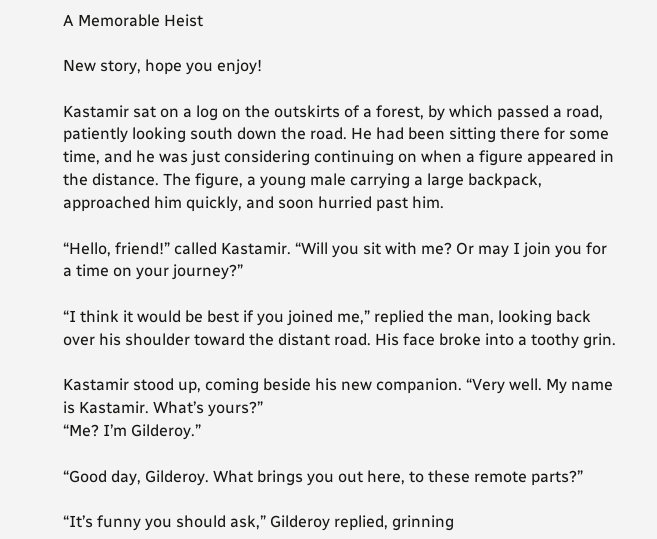A Memorable Heist

New story, hope you enjoy!

Kastamir sat on a log on the outskirts of a forest, by which passed a road, patiently looking south down the road. He had been sitting there for some time, and he was just considering continuing on when a figure appeared in the distance. The figure, a young male carrying a large backpack, approached him quickly, and soon hurried past him.

“Hello, friend!” called Kastamir. “Will you sit with me? Or may I join you for a time on your journey?”

“I think it would be best if you joined me,” replied the man, looking back over his shoulder toward the distant road. His face broke into a toothy grin.

Kastamir stood up, coming beside his new companion. “Very well. My name is Kastamir. What’s yours?”
“Me? I’m Gilderoy.”

“Good day, Gilderoy. What brings you out here, to these remote parts?”

“It’s funny you should ask,” Gilderoy replied, grinning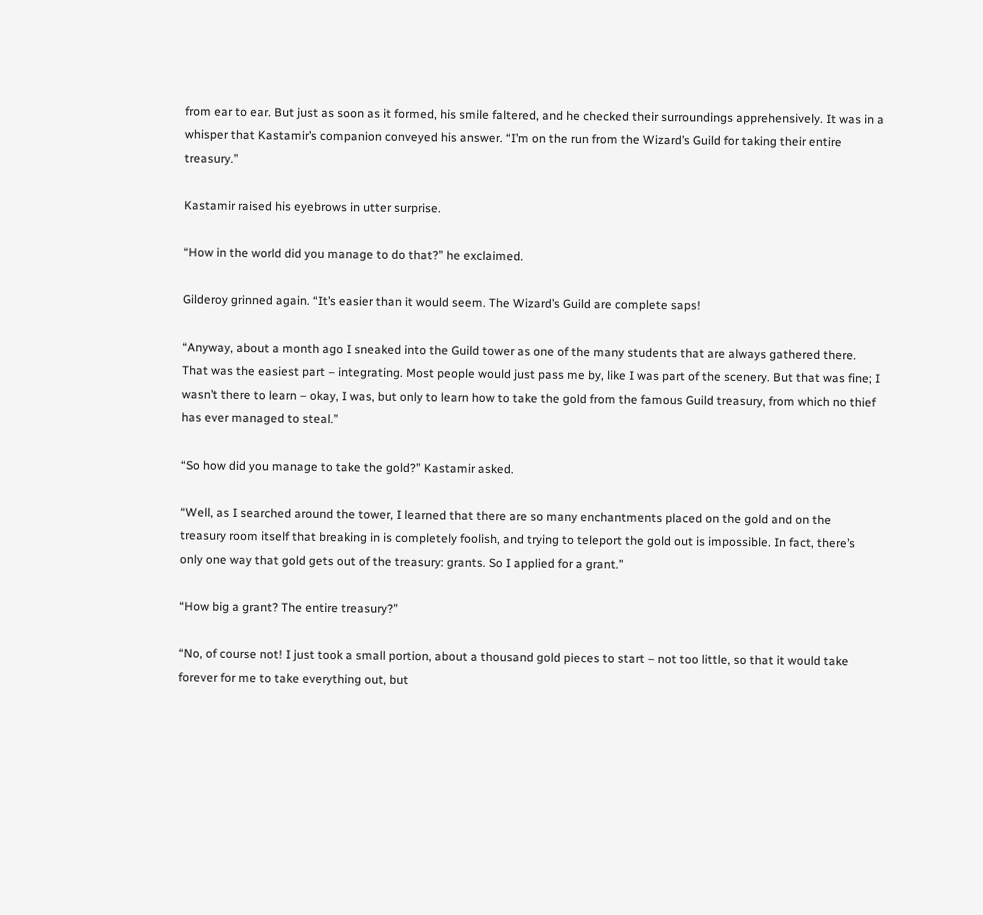from ear to ear. But just as soon as it formed, his smile faltered, and he checked their surroundings apprehensively. It was in a whisper that Kastamir’s companion conveyed his answer. “I’m on the run from the Wizard’s Guild for taking their entire treasury.”

Kastamir raised his eyebrows in utter surprise.

“How in the world did you manage to do that?” he exclaimed.

Gilderoy grinned again. “It’s easier than it would seem. The Wizard’s Guild are complete saps!

“Anyway, about a month ago I sneaked into the Guild tower as one of the many students that are always gathered there. That was the easiest part – integrating. Most people would just pass me by, like I was part of the scenery. But that was fine; I wasn’t there to learn – okay, I was, but only to learn how to take the gold from the famous Guild treasury, from which no thief has ever managed to steal.”

“So how did you manage to take the gold?” Kastamir asked.

“Well, as I searched around the tower, I learned that there are so many enchantments placed on the gold and on the treasury room itself that breaking in is completely foolish, and trying to teleport the gold out is impossible. In fact, there’s only one way that gold gets out of the treasury: grants. So I applied for a grant.”

“How big a grant? The entire treasury?”

“No, of course not! I just took a small portion, about a thousand gold pieces to start – not too little, so that it would take forever for me to take everything out, but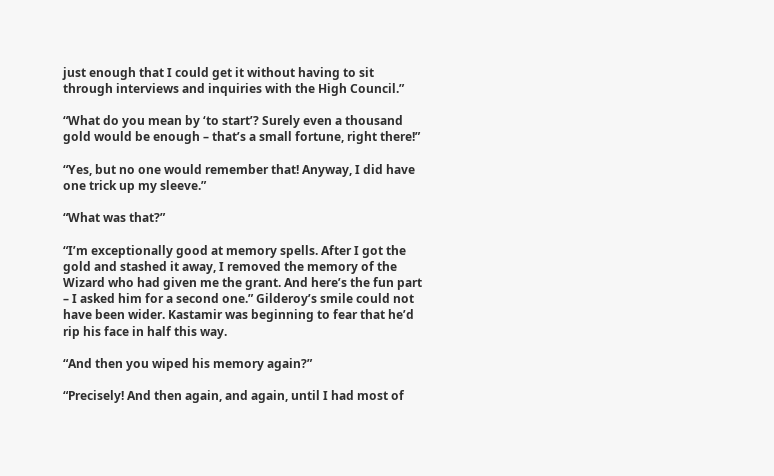just enough that I could get it without having to sit through interviews and inquiries with the High Council.”

“What do you mean by ‘to start’? Surely even a thousand gold would be enough – that’s a small fortune, right there!”

“Yes, but no one would remember that! Anyway, I did have one trick up my sleeve.”

“What was that?”

“I’m exceptionally good at memory spells. After I got the gold and stashed it away, I removed the memory of the Wizard who had given me the grant. And here’s the fun part – I asked him for a second one.” Gilderoy’s smile could not have been wider. Kastamir was beginning to fear that he’d rip his face in half this way.

“And then you wiped his memory again?”

“Precisely! And then again, and again, until I had most of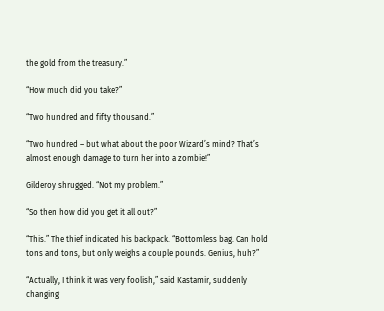the gold from the treasury.”

“How much did you take?”

“Two hundred and fifty thousand.”

“Two hundred – but what about the poor Wizard’s mind? That’s almost enough damage to turn her into a zombie!”

Gilderoy shrugged. “Not my problem.”

“So then how did you get it all out?”

“This.” The thief indicated his backpack. “Bottomless bag. Can hold tons and tons, but only weighs a couple pounds. Genius, huh?”

“Actually, I think it was very foolish,” said Kastamir, suddenly changing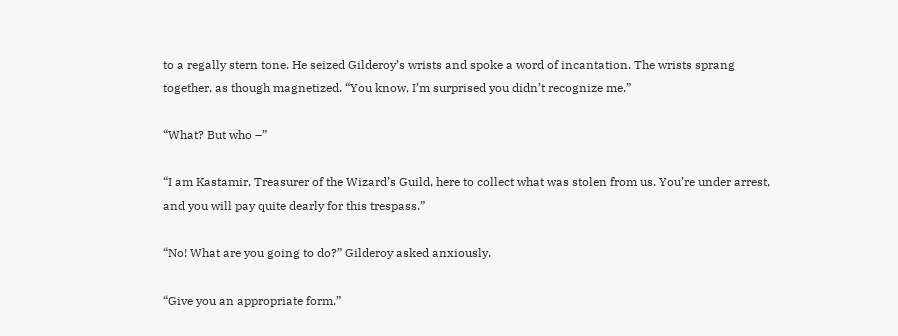to a regally stern tone. He seized Gilderoy’s wrists and spoke a word of incantation. The wrists sprang together, as though magnetized. “You know, I’m surprised you didn’t recognize me.”

“What? But who –”

“I am Kastamir, Treasurer of the Wizard’s Guild, here to collect what was stolen from us. You’re under arrest, and you will pay quite dearly for this trespass.”

“No! What are you going to do?” Gilderoy asked anxiously.

“Give you an appropriate form.”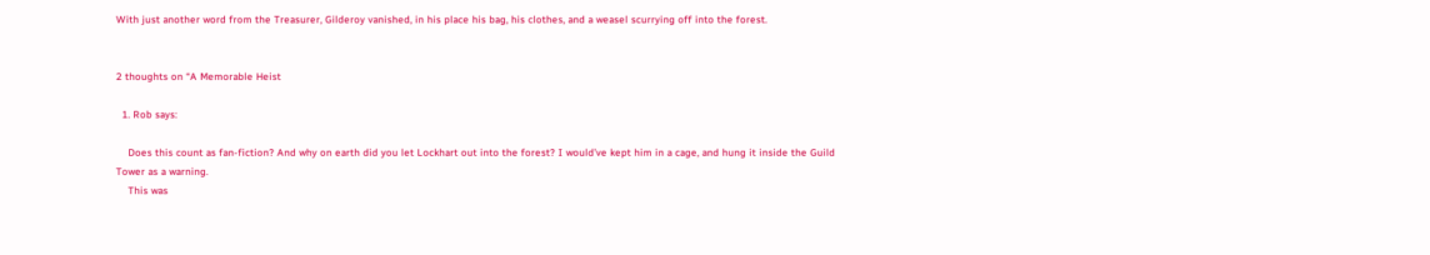With just another word from the Treasurer, Gilderoy vanished, in his place his bag, his clothes, and a weasel scurrying off into the forest.


2 thoughts on “A Memorable Heist

  1. Rob says:

    Does this count as fan-fiction? And why on earth did you let Lockhart out into the forest? I would’ve kept him in a cage, and hung it inside the Guild Tower as a warning.
    This was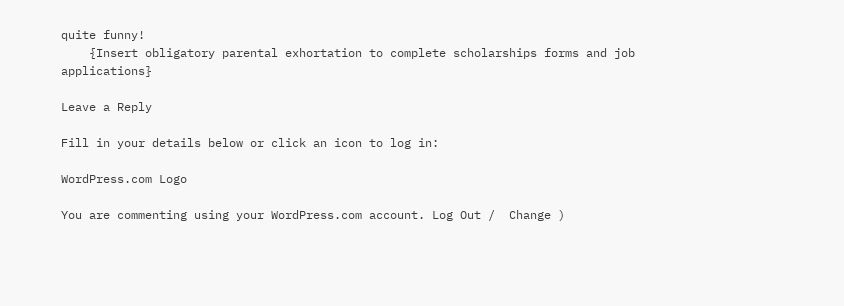quite funny!
    {Insert obligatory parental exhortation to complete scholarships forms and job applications}

Leave a Reply

Fill in your details below or click an icon to log in:

WordPress.com Logo

You are commenting using your WordPress.com account. Log Out /  Change )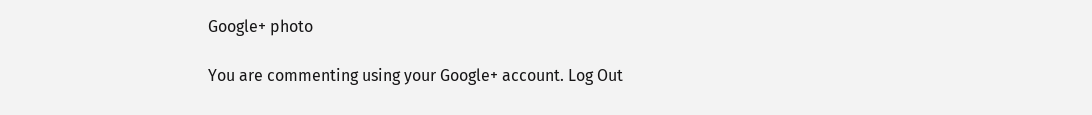Google+ photo

You are commenting using your Google+ account. Log Out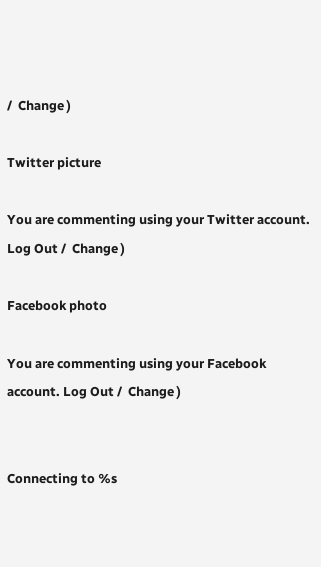/  Change )

Twitter picture

You are commenting using your Twitter account. Log Out /  Change )

Facebook photo

You are commenting using your Facebook account. Log Out /  Change )


Connecting to %s